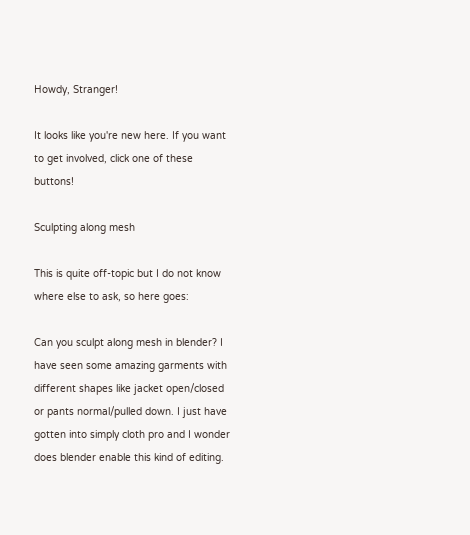Howdy, Stranger!

It looks like you're new here. If you want to get involved, click one of these buttons!

Sculpting along mesh

This is quite off-topic but I do not know where else to ask, so here goes:

Can you sculpt along mesh in blender? I have seen some amazing garments with different shapes like jacket open/closed or pants normal/pulled down. I just have gotten into simply cloth pro and I wonder does blender enable this kind of editing.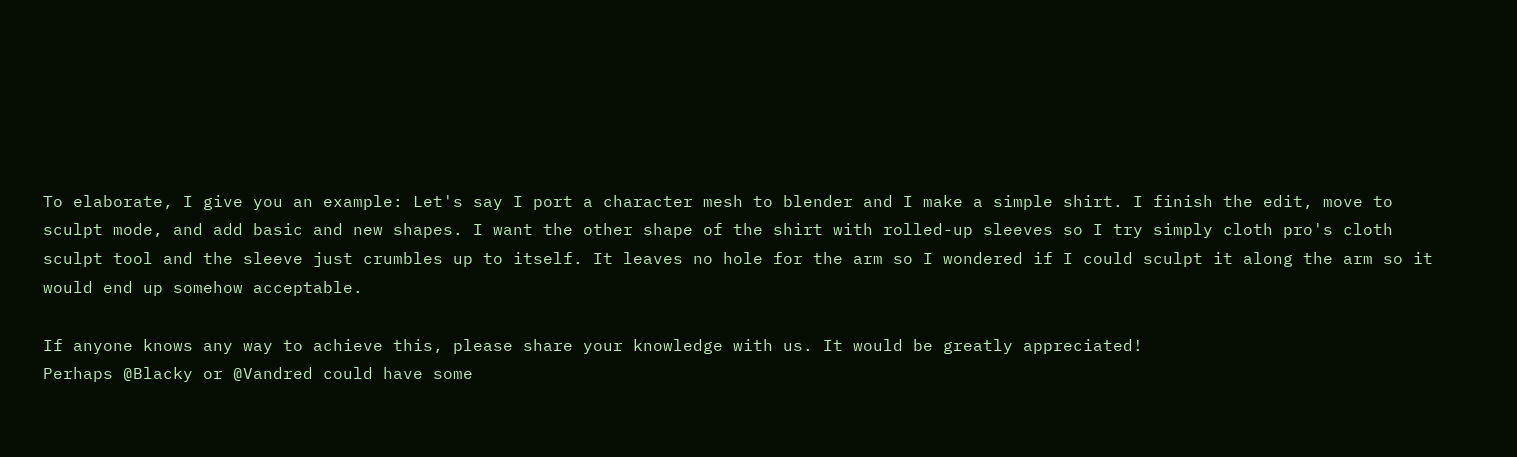To elaborate, I give you an example: Let's say I port a character mesh to blender and I make a simple shirt. I finish the edit, move to sculpt mode, and add basic and new shapes. I want the other shape of the shirt with rolled-up sleeves so I try simply cloth pro's cloth sculpt tool and the sleeve just crumbles up to itself. It leaves no hole for the arm so I wondered if I could sculpt it along the arm so it would end up somehow acceptable.

If anyone knows any way to achieve this, please share your knowledge with us. It would be greatly appreciated!
Perhaps @Blacky or @Vandred could have some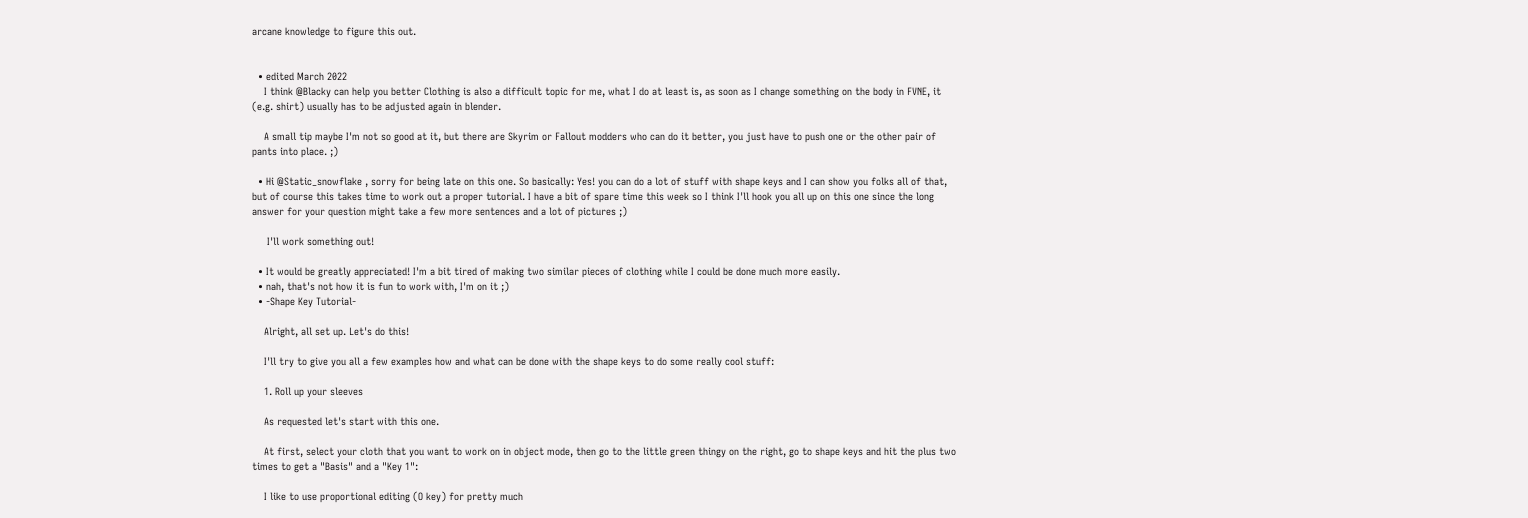arcane knowledge to figure this out.


  • edited March 2022
    I think @Blacky can help you better Clothing is also a difficult topic for me, what I do at least is, as soon as I change something on the body in FVNE, it (e.g. shirt) usually has to be adjusted again in blender.

    A small tip maybe I'm not so good at it, but there are Skyrim or Fallout modders who can do it better, you just have to push one or the other pair of pants into place. ;)

  • Hi @Static_snowflake , sorry for being late on this one. So basically: Yes! you can do a lot of stuff with shape keys and I can show you folks all of that, but of course this takes time to work out a proper tutorial. I have a bit of spare time this week so I think I'll hook you all up on this one since the long answer for your question might take a few more sentences and a lot of pictures ;)

     I'll work something out!

  • It would be greatly appreciated! I'm a bit tired of making two similar pieces of clothing while I could be done much more easily.
  • nah, that's not how it is fun to work with, I'm on it ;)
  • -Shape Key Tutorial-

    Alright, all set up. Let's do this!

    I'll try to give you all a few examples how and what can be done with the shape keys to do some really cool stuff:

    1. Roll up your sleeves

    As requested let's start with this one.

    At first, select your cloth that you want to work on in object mode, then go to the little green thingy on the right, go to shape keys and hit the plus two times to get a "Basis" and a "Key 1":

    I like to use proportional editing (O key) for pretty much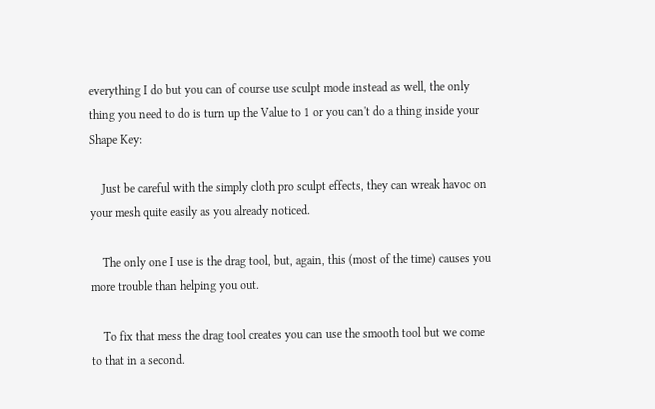everything I do but you can of course use sculpt mode instead as well, the only thing you need to do is turn up the Value to 1 or you can't do a thing inside your Shape Key:

    Just be careful with the simply cloth pro sculpt effects, they can wreak havoc on your mesh quite easily as you already noticed.

    The only one I use is the drag tool, but, again, this (most of the time) causes you more trouble than helping you out.

    To fix that mess the drag tool creates you can use the smooth tool but we come to that in a second.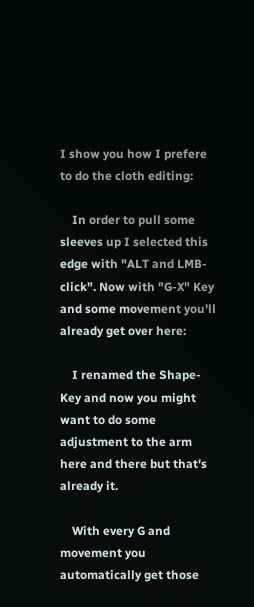I show you how I prefere to do the cloth editing:

    In order to pull some sleeves up I selected this edge with "ALT and LMB-click". Now with "G-X" Key and some movement you'll already get over here:

    I renamed the Shape-Key and now you might want to do some adjustment to the arm here and there but that's already it.

    With every G and movement you automatically get those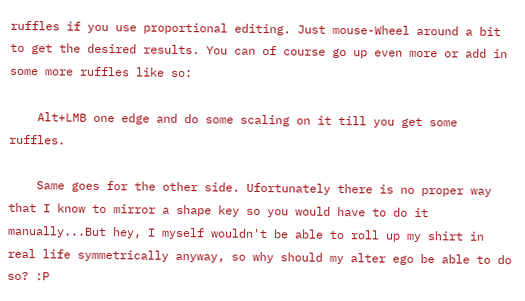ruffles if you use proportional editing. Just mouse-Wheel around a bit to get the desired results. You can of course go up even more or add in some more ruffles like so:

    Alt+LMB one edge and do some scaling on it till you get some ruffles.

    Same goes for the other side. Ufortunately there is no proper way that I know to mirror a shape key so you would have to do it manually...But hey, I myself wouldn't be able to roll up my shirt in real life symmetrically anyway, so why should my alter ego be able to do so? :P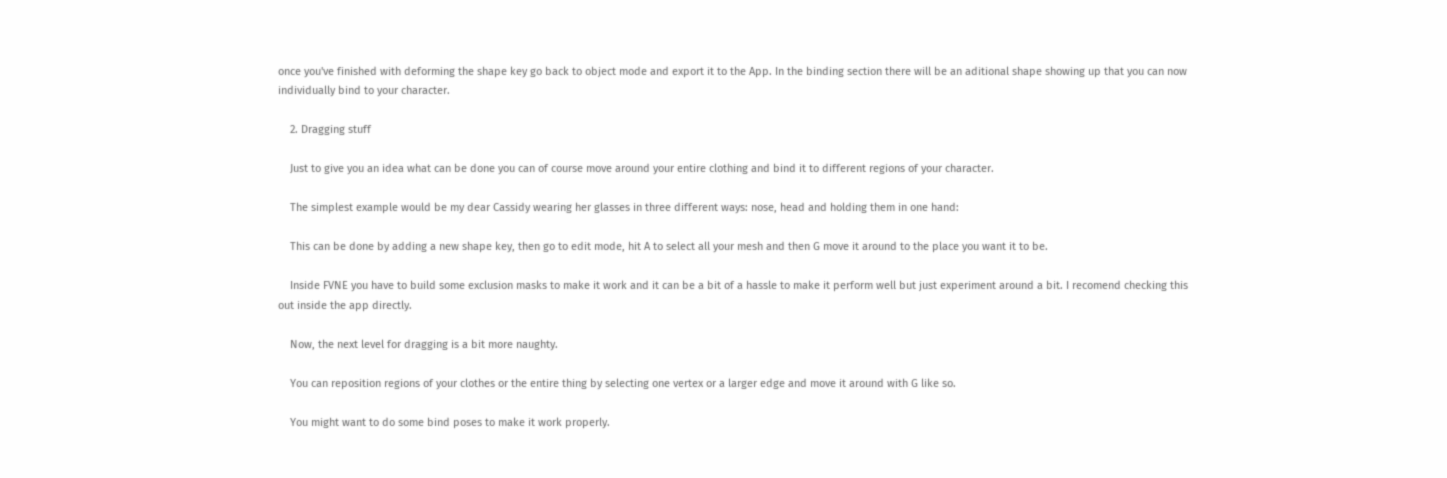once you've finished with deforming the shape key go back to object mode and export it to the App. In the binding section there will be an aditional shape showing up that you can now individually bind to your character.

    2. Dragging stuff

    Just to give you an idea what can be done you can of course move around your entire clothing and bind it to different regions of your character.

    The simplest example would be my dear Cassidy wearing her glasses in three different ways: nose, head and holding them in one hand:

    This can be done by adding a new shape key, then go to edit mode, hit A to select all your mesh and then G move it around to the place you want it to be.

    Inside FVNE you have to build some exclusion masks to make it work and it can be a bit of a hassle to make it perform well but just experiment around a bit. I recomend checking this out inside the app directly.

    Now, the next level for dragging is a bit more naughty.

    You can reposition regions of your clothes or the entire thing by selecting one vertex or a larger edge and move it around with G like so.

    You might want to do some bind poses to make it work properly.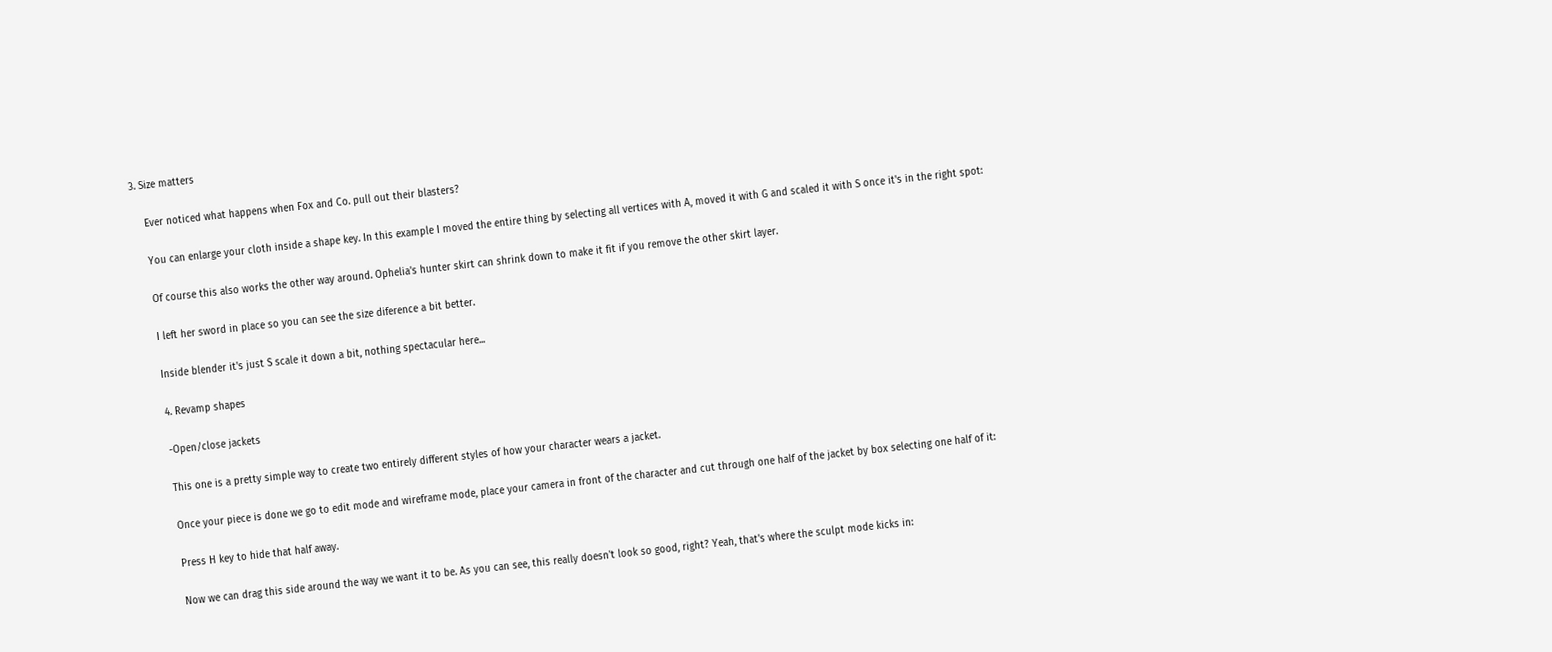3. Size matters

    Ever noticed what happens when Fox and Co. pull out their blasters?

    You can enlarge your cloth inside a shape key. In this example I moved the entire thing by selecting all vertices with A, moved it with G and scaled it with S once it's in the right spot:

    Of course this also works the other way around. Ophelia's hunter skirt can shrink down to make it fit if you remove the other skirt layer.

    I left her sword in place so you can see the size diference a bit better.

    Inside blender it's just S scale it down a bit, nothing spectacular here...

    4. Revamp shapes

    -Open/close jackets

    This one is a pretty simple way to create two entirely different styles of how your character wears a jacket.

    Once your piece is done we go to edit mode and wireframe mode, place your camera in front of the character and cut through one half of the jacket by box selecting one half of it:

    Press H key to hide that half away.

    Now we can drag this side around the way we want it to be. As you can see, this really doesn't look so good, right? Yeah, that's where the sculpt mode kicks in: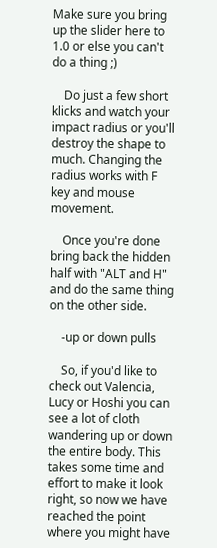Make sure you bring up the slider here to 1.0 or else you can't do a thing ;)

    Do just a few short klicks and watch your impact radius or you'll destroy the shape to much. Changing the radius works with F key and mouse movement.

    Once you're done bring back the hidden half with "ALT and H" and do the same thing on the other side.

    -up or down pulls

    So, if you'd like to check out Valencia, Lucy or Hoshi you can see a lot of cloth wandering up or down the entire body. This takes some time and effort to make it look right, so now we have reached the point where you might have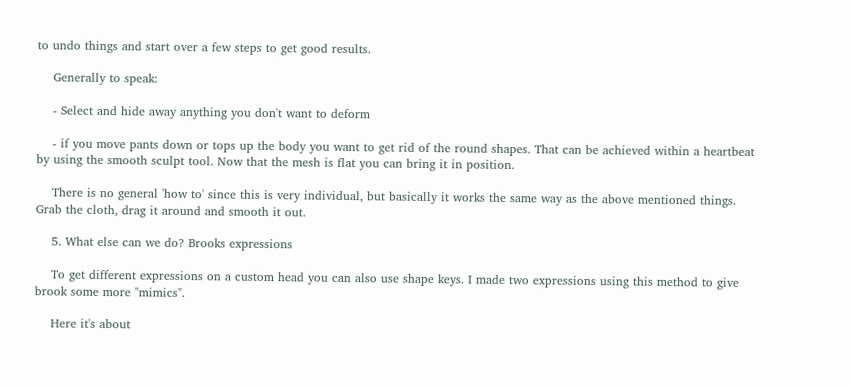to undo things and start over a few steps to get good results.

    Generally to speak:

    - Select and hide away anything you don't want to deform

    - if you move pants down or tops up the body you want to get rid of the round shapes. That can be achieved within a heartbeat by using the smooth sculpt tool. Now that the mesh is flat you can bring it in position.

    There is no general 'how to' since this is very individual, but basically it works the same way as the above mentioned things. Grab the cloth, drag it around and smooth it out.

    5. What else can we do? Brooks expressions

    To get different expressions on a custom head you can also use shape keys. I made two expressions using this method to give brook some more "mimics".

    Here it's about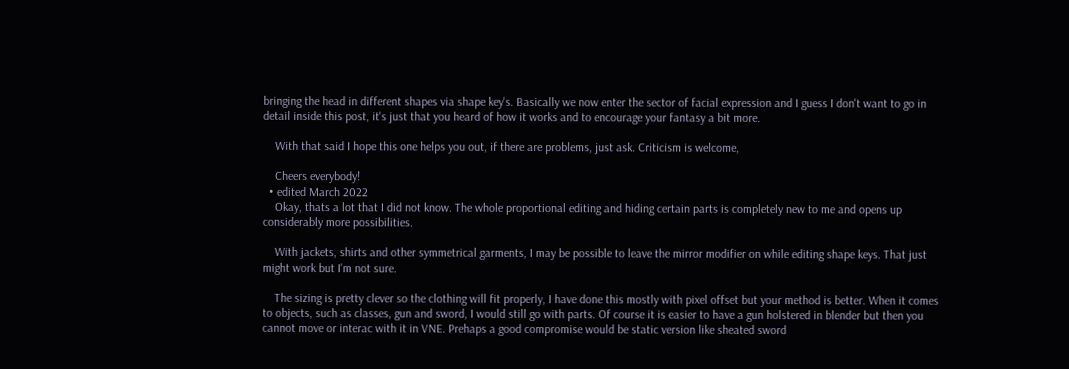bringing the head in different shapes via shape key's. Basically we now enter the sector of facial expression and I guess I don't want to go in detail inside this post, it's just that you heard of how it works and to encourage your fantasy a bit more.

    With that said I hope this one helps you out, if there are problems, just ask. Criticism is welcome,

    Cheers everybody!
  • edited March 2022
    Okay, thats a lot that I did not know. The whole proportional editing and hiding certain parts is completely new to me and opens up considerably more possibilities.

    With jackets, shirts and other symmetrical garments, I may be possible to leave the mirror modifier on while editing shape keys. That just might work but I'm not sure.

    The sizing is pretty clever so the clothing will fit properly, I have done this mostly with pixel offset but your method is better. When it comes to objects, such as classes, gun and sword, I would still go with parts. Of course it is easier to have a gun holstered in blender but then you cannot move or interac with it in VNE. Prehaps a good compromise would be static version like sheated sword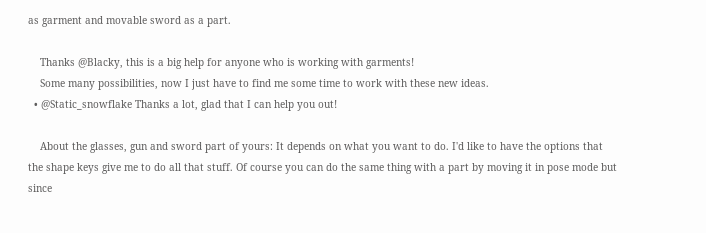as garment and movable sword as a part.

    Thanks @Blacky, this is a big help for anyone who is working with garments!
    Some many possibilities, now I just have to find me some time to work with these new ideas.
  • @Static_snowflake Thanks a lot, glad that I can help you out!

    About the glasses, gun and sword part of yours: It depends on what you want to do. I'd like to have the options that the shape keys give me to do all that stuff. Of course you can do the same thing with a part by moving it in pose mode but since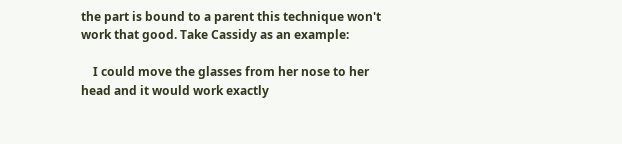the part is bound to a parent this technique won't work that good. Take Cassidy as an example:

    I could move the glasses from her nose to her head and it would work exactly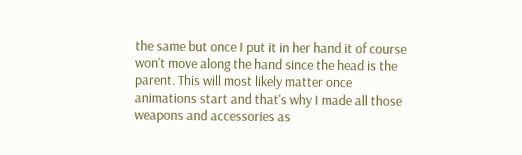the same but once I put it in her hand it of course won't move along the hand since the head is the parent. This will most likely matter once animations start and that's why I made all those weapons and accessories as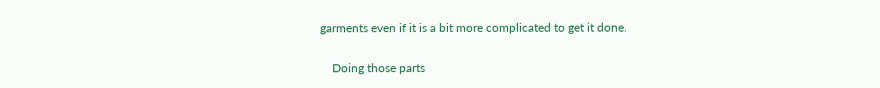garments even if it is a bit more complicated to get it done.

    Doing those parts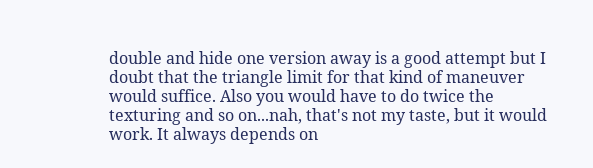double and hide one version away is a good attempt but I doubt that the triangle limit for that kind of maneuver would suffice. Also you would have to do twice the texturing and so on...nah, that's not my taste, but it would work. It always depends on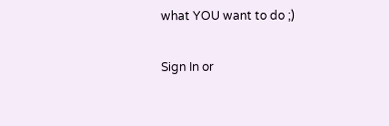what YOU want to do ;)

Sign In or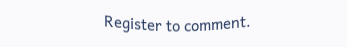Register to comment.